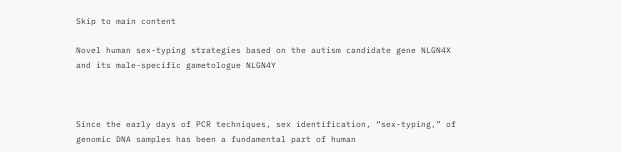Skip to main content

Novel human sex-typing strategies based on the autism candidate gene NLGN4X and its male-specific gametologue NLGN4Y



Since the early days of PCR techniques, sex identification, “sex-typing,” of genomic DNA samples has been a fundamental part of human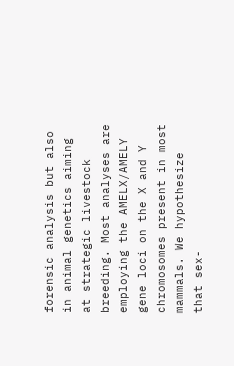forensic analysis but also in animal genetics aiming at strategic livestock breeding. Most analyses are employing the AMELX/AMELY gene loci on the X and Y chromosomes present in most mammals. We hypothesize that sex-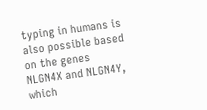typing in humans is also possible based on the genes NLGN4X and NLGN4Y, which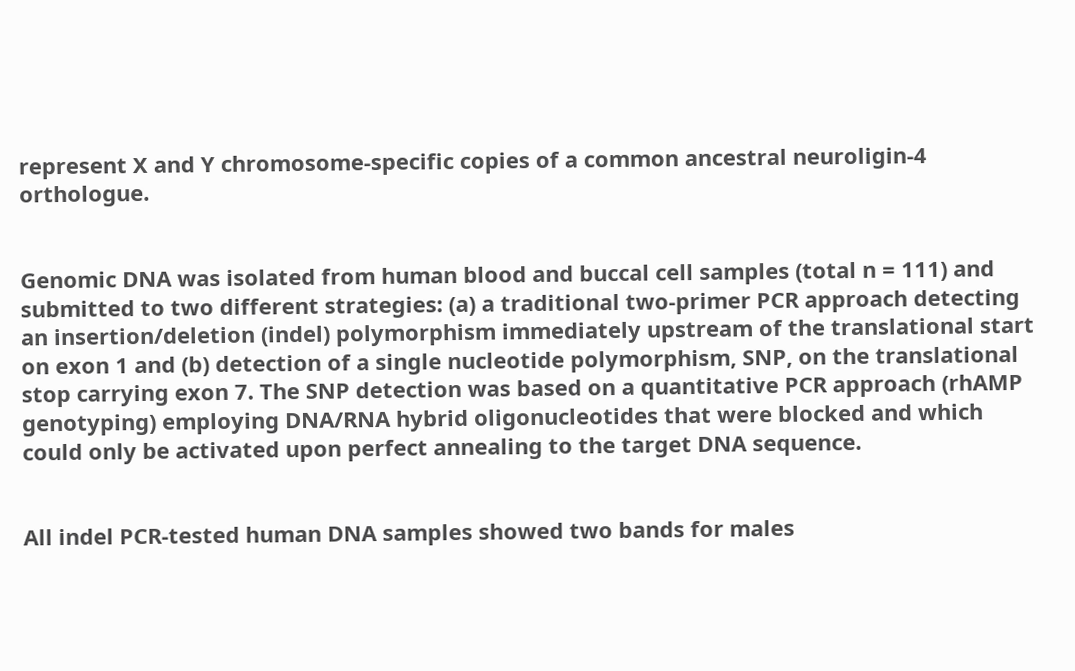represent X and Y chromosome-specific copies of a common ancestral neuroligin-4 orthologue.


Genomic DNA was isolated from human blood and buccal cell samples (total n = 111) and submitted to two different strategies: (a) a traditional two-primer PCR approach detecting an insertion/deletion (indel) polymorphism immediately upstream of the translational start on exon 1 and (b) detection of a single nucleotide polymorphism, SNP, on the translational stop carrying exon 7. The SNP detection was based on a quantitative PCR approach (rhAMP genotyping) employing DNA/RNA hybrid oligonucleotides that were blocked and which could only be activated upon perfect annealing to the target DNA sequence.


All indel PCR-tested human DNA samples showed two bands for males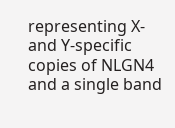representing X- and Y-specific copies of NLGN4 and a single band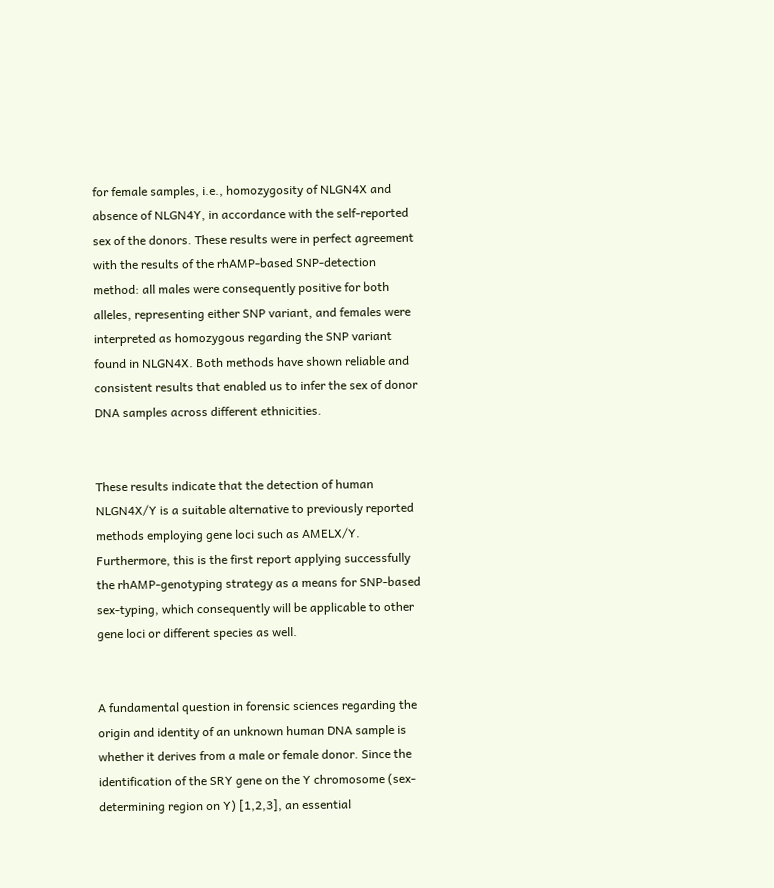for female samples, i.e., homozygosity of NLGN4X and absence of NLGN4Y, in accordance with the self-reported sex of the donors. These results were in perfect agreement with the results of the rhAMP-based SNP-detection method: all males were consequently positive for both alleles, representing either SNP variant, and females were interpreted as homozygous regarding the SNP variant found in NLGN4X. Both methods have shown reliable and consistent results that enabled us to infer the sex of donor DNA samples across different ethnicities.


These results indicate that the detection of human NLGN4X/Y is a suitable alternative to previously reported methods employing gene loci such as AMELX/Y. Furthermore, this is the first report applying successfully the rhAMP-genotyping strategy as a means for SNP-based sex-typing, which consequently will be applicable to other gene loci or different species as well.


A fundamental question in forensic sciences regarding the origin and identity of an unknown human DNA sample is whether it derives from a male or female donor. Since the identification of the SRY gene on the Y chromosome (sex-determining region on Y) [1,2,3], an essential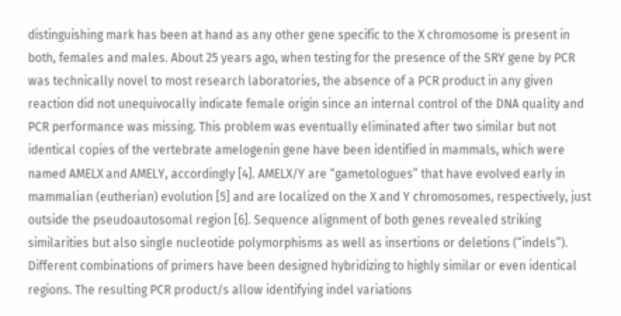distinguishing mark has been at hand as any other gene specific to the X chromosome is present in both, females and males. About 25 years ago, when testing for the presence of the SRY gene by PCR was technically novel to most research laboratories, the absence of a PCR product in any given reaction did not unequivocally indicate female origin since an internal control of the DNA quality and PCR performance was missing. This problem was eventually eliminated after two similar but not identical copies of the vertebrate amelogenin gene have been identified in mammals, which were named AMELX and AMELY, accordingly [4]. AMELX/Y are “gametologues” that have evolved early in mammalian (eutherian) evolution [5] and are localized on the X and Y chromosomes, respectively, just outside the pseudoautosomal region [6]. Sequence alignment of both genes revealed striking similarities but also single nucleotide polymorphisms as well as insertions or deletions (“indels”). Different combinations of primers have been designed hybridizing to highly similar or even identical regions. The resulting PCR product/s allow identifying indel variations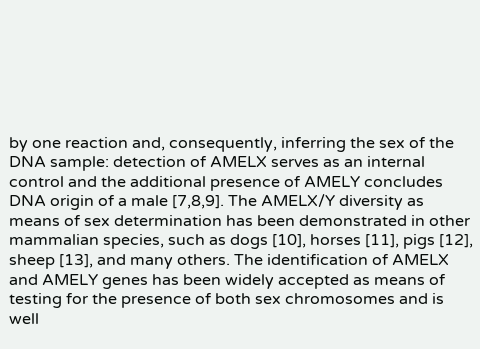by one reaction and, consequently, inferring the sex of the DNA sample: detection of AMELX serves as an internal control and the additional presence of AMELY concludes DNA origin of a male [7,8,9]. The AMELX/Y diversity as means of sex determination has been demonstrated in other mammalian species, such as dogs [10], horses [11], pigs [12], sheep [13], and many others. The identification of AMELX and AMELY genes has been widely accepted as means of testing for the presence of both sex chromosomes and is well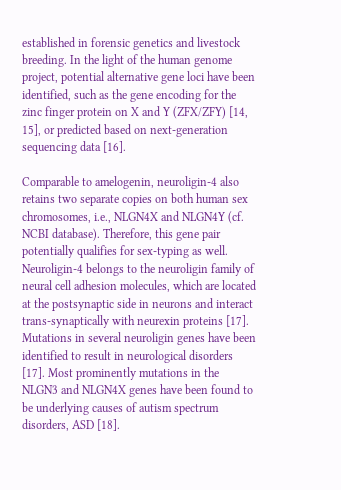established in forensic genetics and livestock breeding. In the light of the human genome project, potential alternative gene loci have been identified, such as the gene encoding for the zinc finger protein on X and Y (ZFX/ZFY) [14, 15], or predicted based on next-generation sequencing data [16].

Comparable to amelogenin, neuroligin-4 also retains two separate copies on both human sex chromosomes, i.e., NLGN4X and NLGN4Y (cf. NCBI database). Therefore, this gene pair potentially qualifies for sex-typing as well. Neuroligin-4 belongs to the neuroligin family of neural cell adhesion molecules, which are located at the postsynaptic side in neurons and interact trans-synaptically with neurexin proteins [17]. Mutations in several neuroligin genes have been identified to result in neurological disorders [17]. Most prominently mutations in the NLGN3 and NLGN4X genes have been found to be underlying causes of autism spectrum disorders, ASD [18].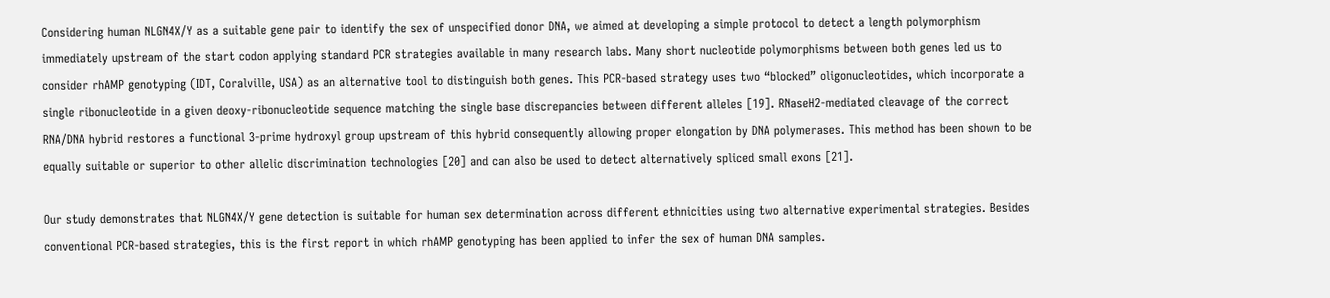Considering human NLGN4X/Y as a suitable gene pair to identify the sex of unspecified donor DNA, we aimed at developing a simple protocol to detect a length polymorphism immediately upstream of the start codon applying standard PCR strategies available in many research labs. Many short nucleotide polymorphisms between both genes led us to consider rhAMP genotyping (IDT, Coralville, USA) as an alternative tool to distinguish both genes. This PCR-based strategy uses two “blocked” oligonucleotides, which incorporate a single ribonucleotide in a given deoxy-ribonucleotide sequence matching the single base discrepancies between different alleles [19]. RNaseH2-mediated cleavage of the correct RNA/DNA hybrid restores a functional 3-prime hydroxyl group upstream of this hybrid consequently allowing proper elongation by DNA polymerases. This method has been shown to be equally suitable or superior to other allelic discrimination technologies [20] and can also be used to detect alternatively spliced small exons [21].

Our study demonstrates that NLGN4X/Y gene detection is suitable for human sex determination across different ethnicities using two alternative experimental strategies. Besides conventional PCR-based strategies, this is the first report in which rhAMP genotyping has been applied to infer the sex of human DNA samples.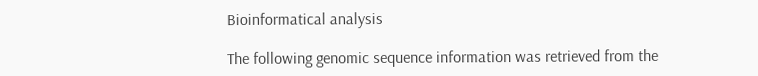Bioinformatical analysis

The following genomic sequence information was retrieved from the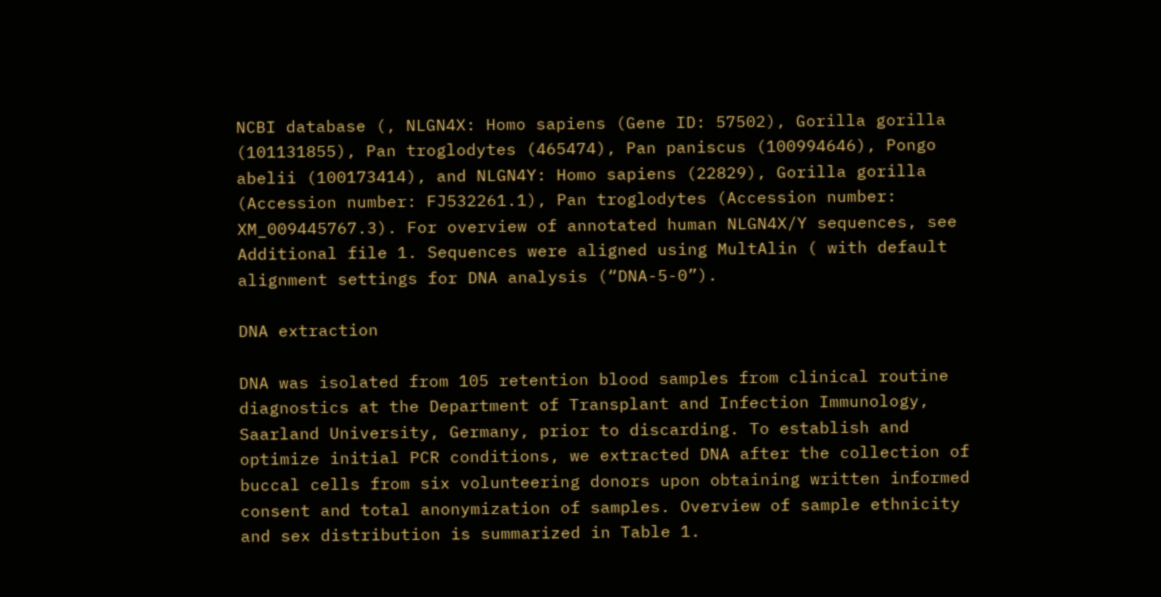NCBI database (, NLGN4X: Homo sapiens (Gene ID: 57502), Gorilla gorilla (101131855), Pan troglodytes (465474), Pan paniscus (100994646), Pongo abelii (100173414), and NLGN4Y: Homo sapiens (22829), Gorilla gorilla (Accession number: FJ532261.1), Pan troglodytes (Accession number: XM_009445767.3). For overview of annotated human NLGN4X/Y sequences, see Additional file 1. Sequences were aligned using MultAlin ( with default alignment settings for DNA analysis (“DNA-5-0”).

DNA extraction

DNA was isolated from 105 retention blood samples from clinical routine diagnostics at the Department of Transplant and Infection Immunology, Saarland University, Germany, prior to discarding. To establish and optimize initial PCR conditions, we extracted DNA after the collection of buccal cells from six volunteering donors upon obtaining written informed consent and total anonymization of samples. Overview of sample ethnicity and sex distribution is summarized in Table 1.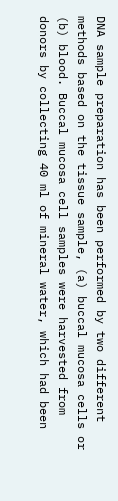DNA sample preparation has been performed by two different methods based on the tissue sample, (a) buccal mucosa cells or (b) blood. Buccal mucosa cell samples were harvested from donors by collecting 40 ml of mineral water, which had been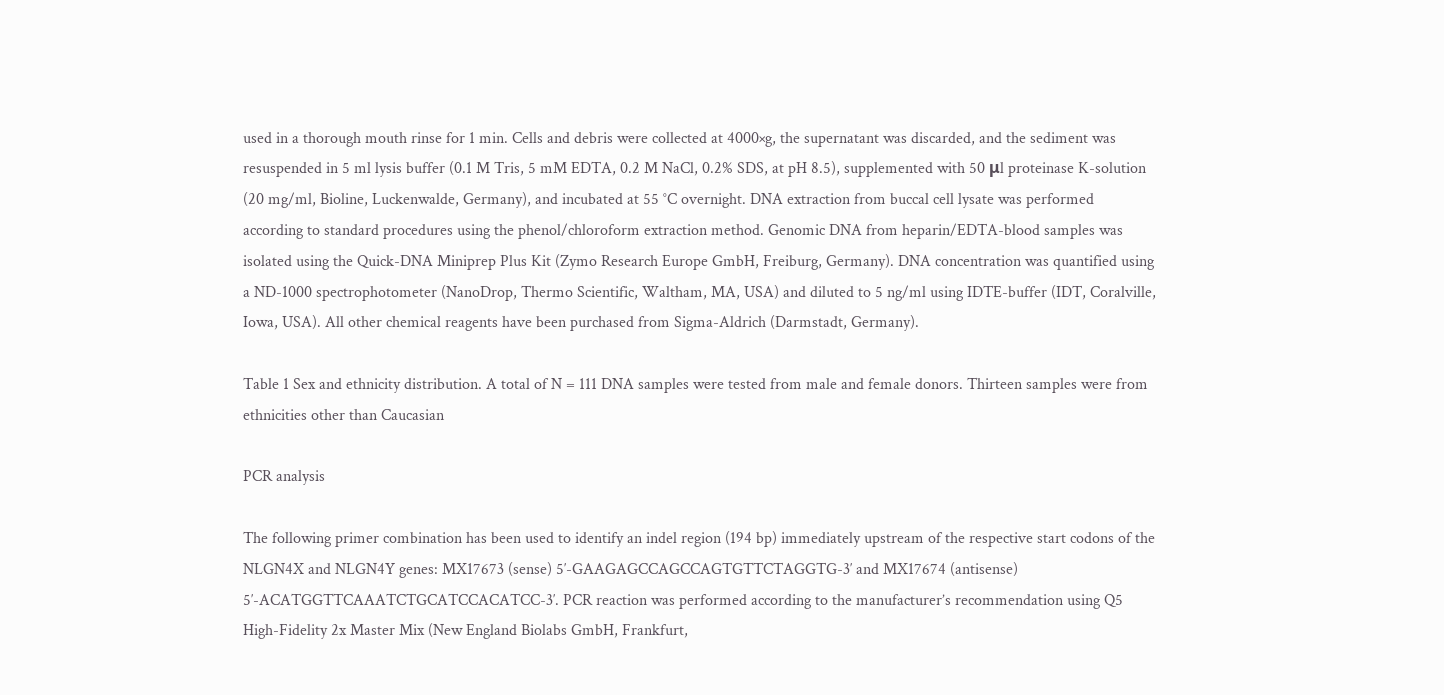used in a thorough mouth rinse for 1 min. Cells and debris were collected at 4000×g, the supernatant was discarded, and the sediment was resuspended in 5 ml lysis buffer (0.1 M Tris, 5 mM EDTA, 0.2 M NaCl, 0.2% SDS, at pH 8.5), supplemented with 50 μl proteinase K-solution (20 mg/ml, Bioline, Luckenwalde, Germany), and incubated at 55 °C overnight. DNA extraction from buccal cell lysate was performed according to standard procedures using the phenol/chloroform extraction method. Genomic DNA from heparin/EDTA-blood samples was isolated using the Quick-DNA Miniprep Plus Kit (Zymo Research Europe GmbH, Freiburg, Germany). DNA concentration was quantified using a ND-1000 spectrophotometer (NanoDrop, Thermo Scientific, Waltham, MA, USA) and diluted to 5 ng/ml using IDTE-buffer (IDT, Coralville, Iowa, USA). All other chemical reagents have been purchased from Sigma-Aldrich (Darmstadt, Germany).

Table 1 Sex and ethnicity distribution. A total of N = 111 DNA samples were tested from male and female donors. Thirteen samples were from ethnicities other than Caucasian

PCR analysis

The following primer combination has been used to identify an indel region (194 bp) immediately upstream of the respective start codons of the NLGN4X and NLGN4Y genes: MX17673 (sense) 5′-GAAGAGCCAGCCAGTGTTCTAGGTG-3′ and MX17674 (antisense) 5′-ACATGGTTCAAATCTGCATCCACATCC-3′. PCR reaction was performed according to the manufacturer’s recommendation using Q5 High-Fidelity 2x Master Mix (New England Biolabs GmbH, Frankfurt,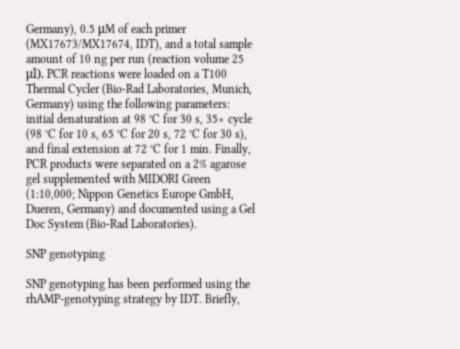Germany), 0.5 μM of each primer (MX17673/MX17674, IDT), and a total sample amount of 10 ng per run (reaction volume 25 μl). PCR reactions were loaded on a T100 Thermal Cycler (Bio-Rad Laboratories, Munich, Germany) using the following parameters: initial denaturation at 98 °C for 30 s, 35× cycle (98 °C for 10 s, 65 °C for 20 s, 72 °C for 30 s), and final extension at 72 °C for 1 min. Finally, PCR products were separated on a 2% agarose gel supplemented with MIDORI Green (1:10,000; Nippon Genetics Europe GmbH, Dueren, Germany) and documented using a Gel Doc System (Bio-Rad Laboratories).

SNP genotyping

SNP genotyping has been performed using the rhAMP-genotyping strategy by IDT. Briefly,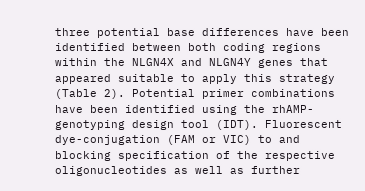three potential base differences have been identified between both coding regions within the NLGN4X and NLGN4Y genes that appeared suitable to apply this strategy (Table 2). Potential primer combinations have been identified using the rhAMP-genotyping design tool (IDT). Fluorescent dye-conjugation (FAM or VIC) to and blocking specification of the respective oligonucleotides as well as further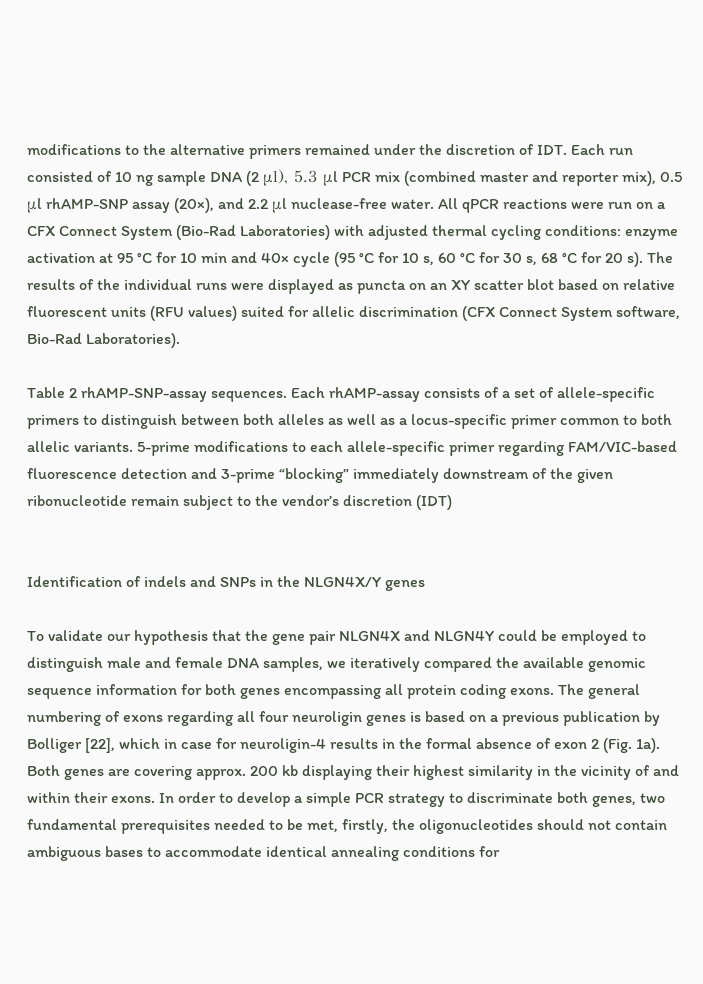modifications to the alternative primers remained under the discretion of IDT. Each run consisted of 10 ng sample DNA (2 μl), 5.3 μl PCR mix (combined master and reporter mix), 0.5 μl rhAMP-SNP assay (20×), and 2.2 μl nuclease-free water. All qPCR reactions were run on a CFX Connect System (Bio-Rad Laboratories) with adjusted thermal cycling conditions: enzyme activation at 95 °C for 10 min and 40× cycle (95 °C for 10 s, 60 °C for 30 s, 68 °C for 20 s). The results of the individual runs were displayed as puncta on an XY scatter blot based on relative fluorescent units (RFU values) suited for allelic discrimination (CFX Connect System software, Bio-Rad Laboratories).

Table 2 rhAMP-SNP-assay sequences. Each rhAMP-assay consists of a set of allele-specific primers to distinguish between both alleles as well as a locus-specific primer common to both allelic variants. 5-prime modifications to each allele-specific primer regarding FAM/VIC-based fluorescence detection and 3-prime “blocking” immediately downstream of the given ribonucleotide remain subject to the vendor’s discretion (IDT)


Identification of indels and SNPs in the NLGN4X/Y genes

To validate our hypothesis that the gene pair NLGN4X and NLGN4Y could be employed to distinguish male and female DNA samples, we iteratively compared the available genomic sequence information for both genes encompassing all protein coding exons. The general numbering of exons regarding all four neuroligin genes is based on a previous publication by Bolliger [22], which in case for neuroligin-4 results in the formal absence of exon 2 (Fig. 1a). Both genes are covering approx. 200 kb displaying their highest similarity in the vicinity of and within their exons. In order to develop a simple PCR strategy to discriminate both genes, two fundamental prerequisites needed to be met, firstly, the oligonucleotides should not contain ambiguous bases to accommodate identical annealing conditions for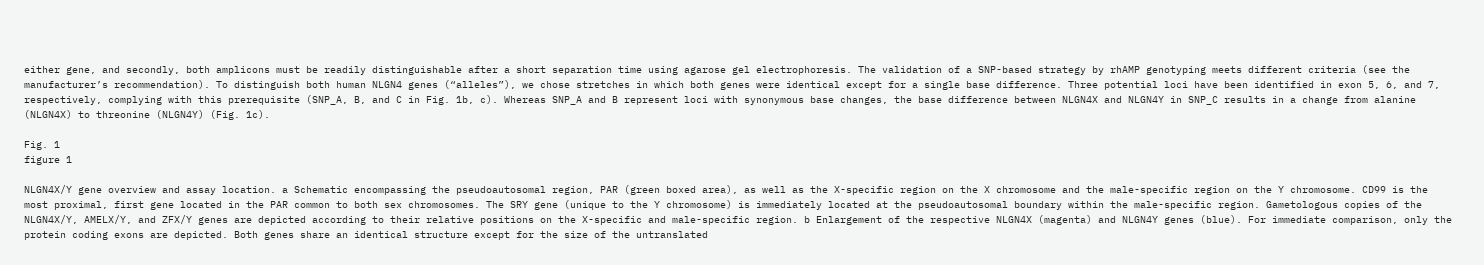either gene, and secondly, both amplicons must be readily distinguishable after a short separation time using agarose gel electrophoresis. The validation of a SNP-based strategy by rhAMP genotyping meets different criteria (see the manufacturer’s recommendation). To distinguish both human NLGN4 genes (“alleles”), we chose stretches in which both genes were identical except for a single base difference. Three potential loci have been identified in exon 5, 6, and 7, respectively, complying with this prerequisite (SNP_A, B, and C in Fig. 1b, c). Whereas SNP_A and B represent loci with synonymous base changes, the base difference between NLGN4X and NLGN4Y in SNP_C results in a change from alanine (NLGN4X) to threonine (NLGN4Y) (Fig. 1c).

Fig. 1
figure 1

NLGN4X/Y gene overview and assay location. a Schematic encompassing the pseudoautosomal region, PAR (green boxed area), as well as the X-specific region on the X chromosome and the male-specific region on the Y chromosome. CD99 is the most proximal, first gene located in the PAR common to both sex chromosomes. The SRY gene (unique to the Y chromosome) is immediately located at the pseudoautosomal boundary within the male-specific region. Gametologous copies of the NLGN4X/Y, AMELX/Y, and ZFX/Y genes are depicted according to their relative positions on the X-specific and male-specific region. b Enlargement of the respective NLGN4X (magenta) and NLGN4Y genes (blue). For immediate comparison, only the protein coding exons are depicted. Both genes share an identical structure except for the size of the untranslated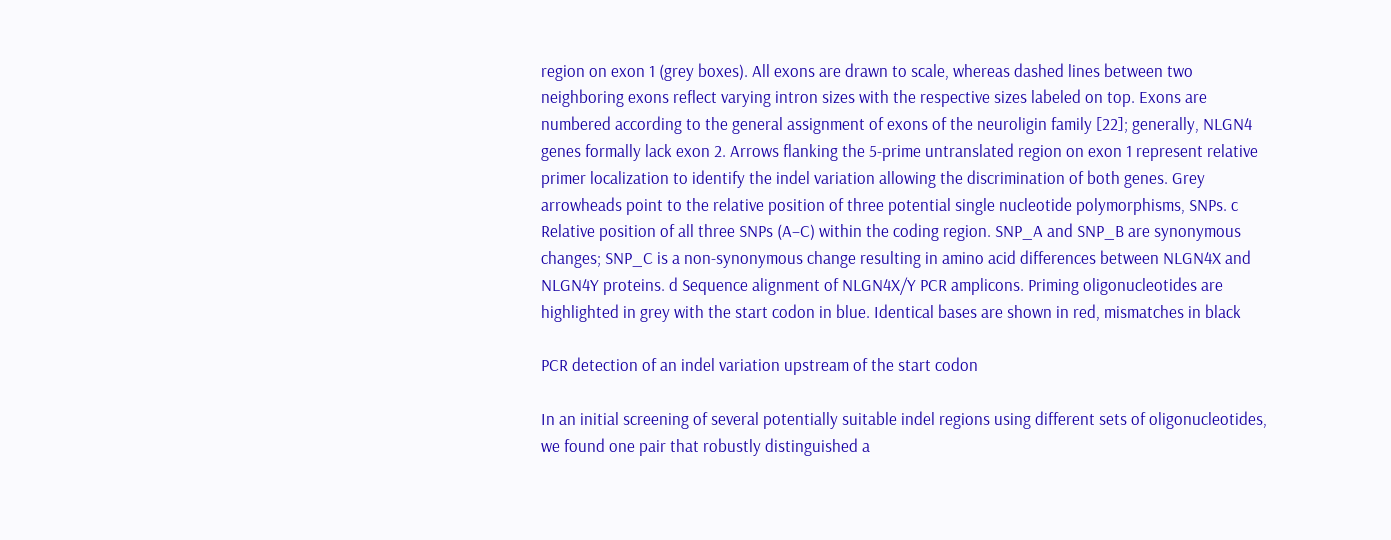region on exon 1 (grey boxes). All exons are drawn to scale, whereas dashed lines between two neighboring exons reflect varying intron sizes with the respective sizes labeled on top. Exons are numbered according to the general assignment of exons of the neuroligin family [22]; generally, NLGN4 genes formally lack exon 2. Arrows flanking the 5-prime untranslated region on exon 1 represent relative primer localization to identify the indel variation allowing the discrimination of both genes. Grey arrowheads point to the relative position of three potential single nucleotide polymorphisms, SNPs. c Relative position of all three SNPs (A–C) within the coding region. SNP_A and SNP_B are synonymous changes; SNP_C is a non-synonymous change resulting in amino acid differences between NLGN4X and NLGN4Y proteins. d Sequence alignment of NLGN4X/Y PCR amplicons. Priming oligonucleotides are highlighted in grey with the start codon in blue. Identical bases are shown in red, mismatches in black

PCR detection of an indel variation upstream of the start codon

In an initial screening of several potentially suitable indel regions using different sets of oligonucleotides, we found one pair that robustly distinguished a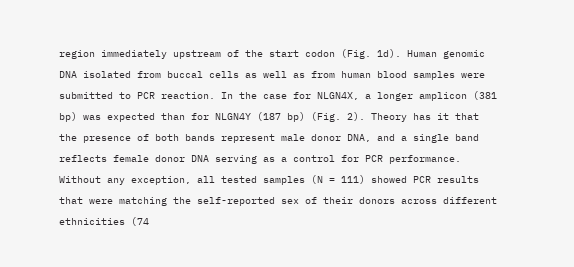region immediately upstream of the start codon (Fig. 1d). Human genomic DNA isolated from buccal cells as well as from human blood samples were submitted to PCR reaction. In the case for NLGN4X, a longer amplicon (381 bp) was expected than for NLGN4Y (187 bp) (Fig. 2). Theory has it that the presence of both bands represent male donor DNA, and a single band reflects female donor DNA serving as a control for PCR performance. Without any exception, all tested samples (N = 111) showed PCR results that were matching the self-reported sex of their donors across different ethnicities (74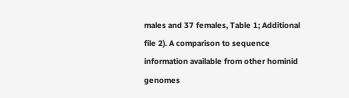males and 37 females, Table 1; Additional file 2). A comparison to sequence information available from other hominid genomes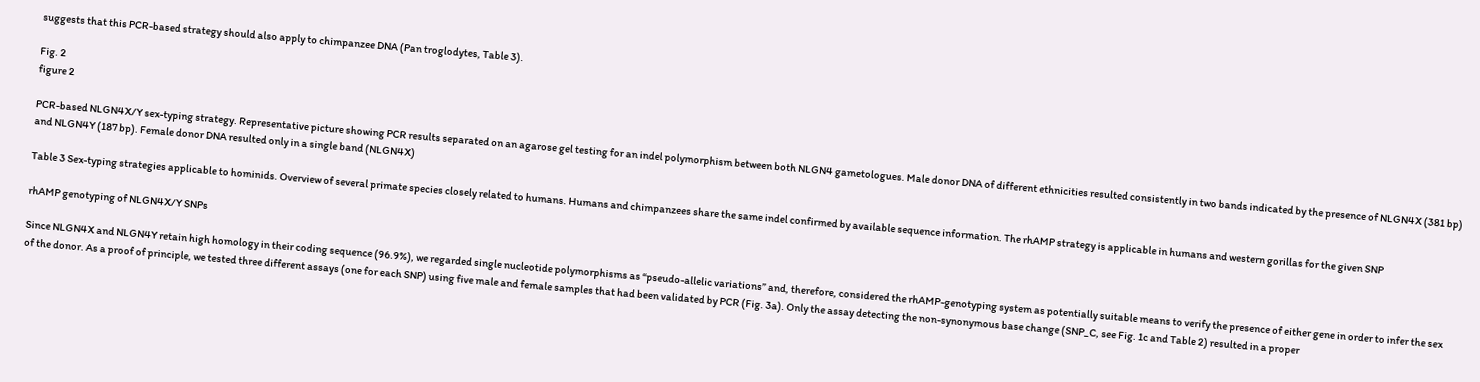suggests that this PCR-based strategy should also apply to chimpanzee DNA (Pan troglodytes, Table 3).

Fig. 2
figure 2

PCR-based NLGN4X/Y sex-typing strategy. Representative picture showing PCR results separated on an agarose gel testing for an indel polymorphism between both NLGN4 gametologues. Male donor DNA of different ethnicities resulted consistently in two bands indicated by the presence of NLGN4X (381 bp) and NLGN4Y (187 bp). Female donor DNA resulted only in a single band (NLGN4X)

Table 3 Sex-typing strategies applicable to hominids. Overview of several primate species closely related to humans. Humans and chimpanzees share the same indel confirmed by available sequence information. The rhAMP strategy is applicable in humans and western gorillas for the given SNP

rhAMP genotyping of NLGN4X/Y SNPs

Since NLGN4X and NLGN4Y retain high homology in their coding sequence (96.9%), we regarded single nucleotide polymorphisms as “pseudo-allelic variations” and, therefore, considered the rhAMP-genotyping system as potentially suitable means to verify the presence of either gene in order to infer the sex of the donor. As a proof of principle, we tested three different assays (one for each SNP) using five male and female samples that had been validated by PCR (Fig. 3a). Only the assay detecting the non-synonymous base change (SNP_C, see Fig. 1c and Table 2) resulted in a proper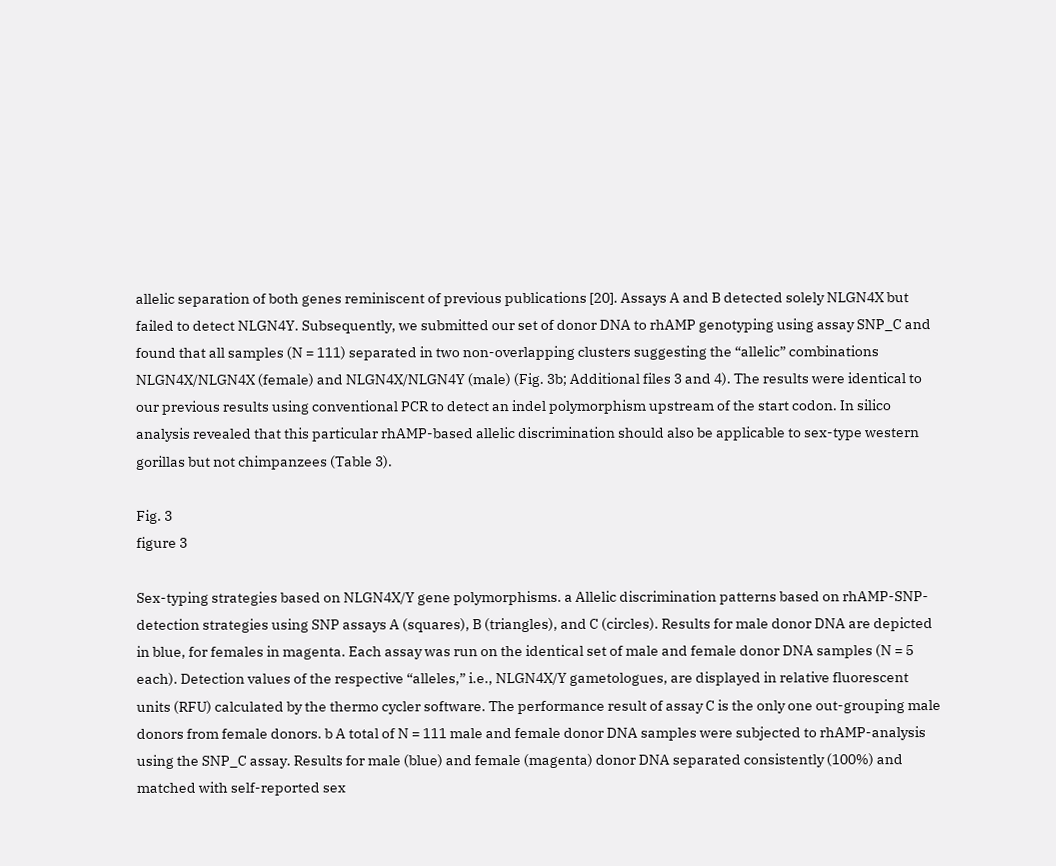allelic separation of both genes reminiscent of previous publications [20]. Assays A and B detected solely NLGN4X but failed to detect NLGN4Y. Subsequently, we submitted our set of donor DNA to rhAMP genotyping using assay SNP_C and found that all samples (N = 111) separated in two non-overlapping clusters suggesting the “allelic” combinations NLGN4X/NLGN4X (female) and NLGN4X/NLGN4Y (male) (Fig. 3b; Additional files 3 and 4). The results were identical to our previous results using conventional PCR to detect an indel polymorphism upstream of the start codon. In silico analysis revealed that this particular rhAMP-based allelic discrimination should also be applicable to sex-type western gorillas but not chimpanzees (Table 3).

Fig. 3
figure 3

Sex-typing strategies based on NLGN4X/Y gene polymorphisms. a Allelic discrimination patterns based on rhAMP-SNP-detection strategies using SNP assays A (squares), B (triangles), and C (circles). Results for male donor DNA are depicted in blue, for females in magenta. Each assay was run on the identical set of male and female donor DNA samples (N = 5 each). Detection values of the respective “alleles,” i.e., NLGN4X/Y gametologues, are displayed in relative fluorescent units (RFU) calculated by the thermo cycler software. The performance result of assay C is the only one out-grouping male donors from female donors. b A total of N = 111 male and female donor DNA samples were subjected to rhAMP-analysis using the SNP_C assay. Results for male (blue) and female (magenta) donor DNA separated consistently (100%) and matched with self-reported sex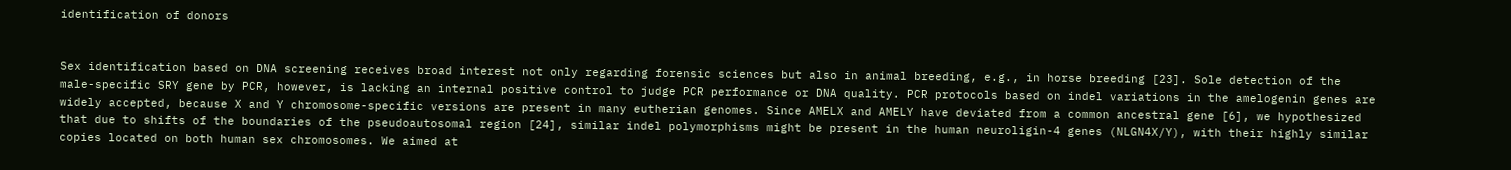identification of donors


Sex identification based on DNA screening receives broad interest not only regarding forensic sciences but also in animal breeding, e.g., in horse breeding [23]. Sole detection of the male-specific SRY gene by PCR, however, is lacking an internal positive control to judge PCR performance or DNA quality. PCR protocols based on indel variations in the amelogenin genes are widely accepted, because X and Y chromosome-specific versions are present in many eutherian genomes. Since AMELX and AMELY have deviated from a common ancestral gene [6], we hypothesized that due to shifts of the boundaries of the pseudoautosomal region [24], similar indel polymorphisms might be present in the human neuroligin-4 genes (NLGN4X/Y), with their highly similar copies located on both human sex chromosomes. We aimed at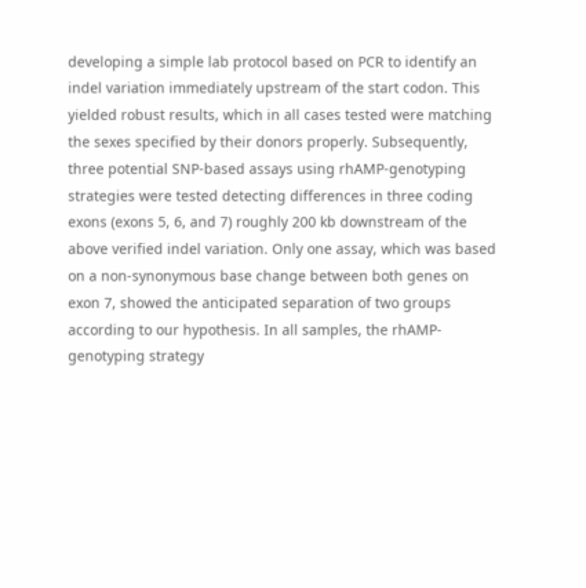developing a simple lab protocol based on PCR to identify an indel variation immediately upstream of the start codon. This yielded robust results, which in all cases tested were matching the sexes specified by their donors properly. Subsequently, three potential SNP-based assays using rhAMP-genotyping strategies were tested detecting differences in three coding exons (exons 5, 6, and 7) roughly 200 kb downstream of the above verified indel variation. Only one assay, which was based on a non-synonymous base change between both genes on exon 7, showed the anticipated separation of two groups according to our hypothesis. In all samples, the rhAMP-genotyping strategy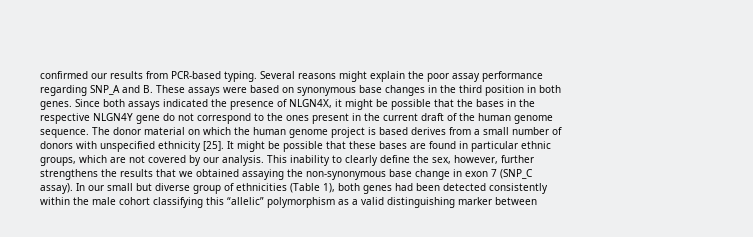confirmed our results from PCR-based typing. Several reasons might explain the poor assay performance regarding SNP_A and B. These assays were based on synonymous base changes in the third position in both genes. Since both assays indicated the presence of NLGN4X, it might be possible that the bases in the respective NLGN4Y gene do not correspond to the ones present in the current draft of the human genome sequence. The donor material on which the human genome project is based derives from a small number of donors with unspecified ethnicity [25]. It might be possible that these bases are found in particular ethnic groups, which are not covered by our analysis. This inability to clearly define the sex, however, further strengthens the results that we obtained assaying the non-synonymous base change in exon 7 (SNP_C assay). In our small but diverse group of ethnicities (Table 1), both genes had been detected consistently within the male cohort classifying this “allelic” polymorphism as a valid distinguishing marker between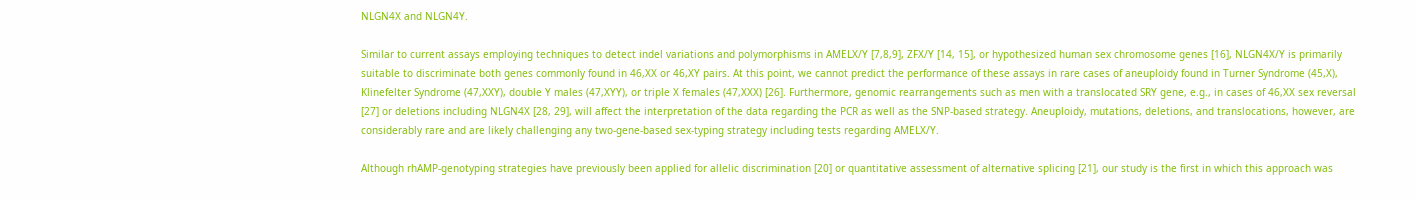NLGN4X and NLGN4Y.

Similar to current assays employing techniques to detect indel variations and polymorphisms in AMELX/Y [7,8,9], ZFX/Y [14, 15], or hypothesized human sex chromosome genes [16], NLGN4X/Y is primarily suitable to discriminate both genes commonly found in 46,XX or 46,XY pairs. At this point, we cannot predict the performance of these assays in rare cases of aneuploidy found in Turner Syndrome (45,X), Klinefelter Syndrome (47,XXY), double Y males (47,XYY), or triple X females (47,XXX) [26]. Furthermore, genomic rearrangements such as men with a translocated SRY gene, e.g., in cases of 46,XX sex reversal [27] or deletions including NLGN4X [28, 29], will affect the interpretation of the data regarding the PCR as well as the SNP-based strategy. Aneuploidy, mutations, deletions, and translocations, however, are considerably rare and are likely challenging any two-gene-based sex-typing strategy including tests regarding AMELX/Y.

Although rhAMP-genotyping strategies have previously been applied for allelic discrimination [20] or quantitative assessment of alternative splicing [21], our study is the first in which this approach was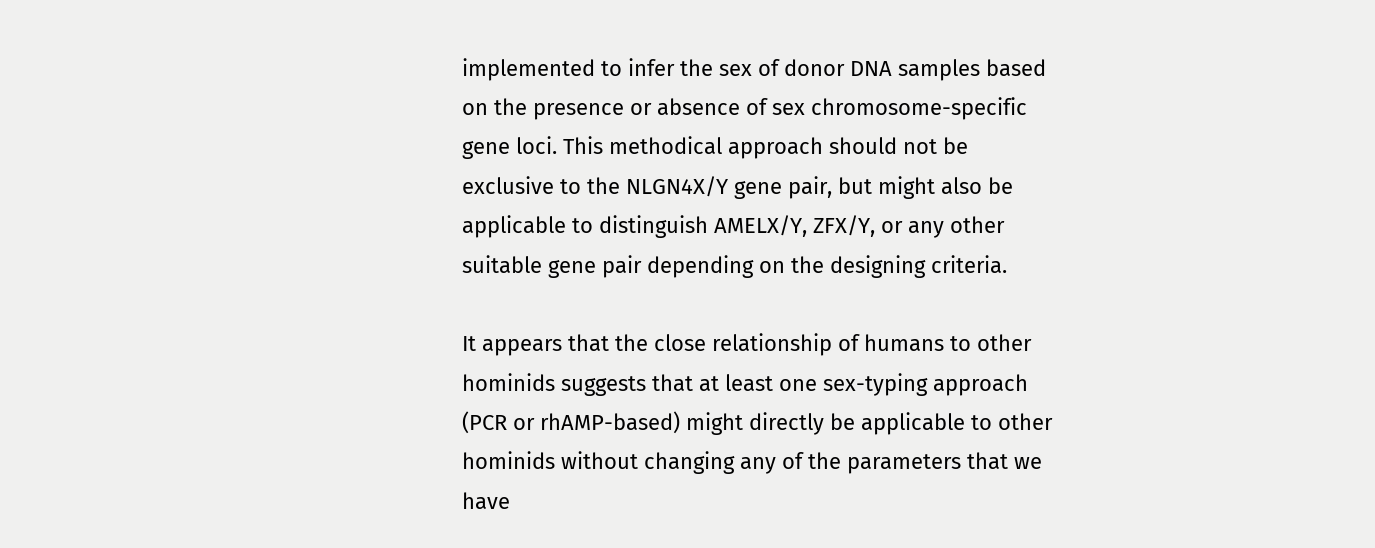implemented to infer the sex of donor DNA samples based on the presence or absence of sex chromosome-specific gene loci. This methodical approach should not be exclusive to the NLGN4X/Y gene pair, but might also be applicable to distinguish AMELX/Y, ZFX/Y, or any other suitable gene pair depending on the designing criteria.

It appears that the close relationship of humans to other hominids suggests that at least one sex-typing approach (PCR or rhAMP-based) might directly be applicable to other hominids without changing any of the parameters that we have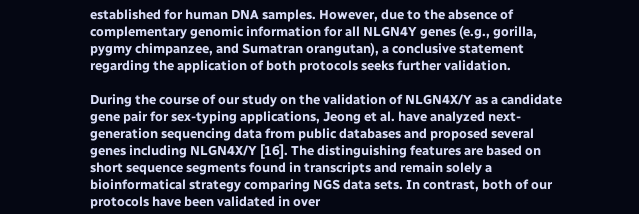established for human DNA samples. However, due to the absence of complementary genomic information for all NLGN4Y genes (e.g., gorilla, pygmy chimpanzee, and Sumatran orangutan), a conclusive statement regarding the application of both protocols seeks further validation.

During the course of our study on the validation of NLGN4X/Y as a candidate gene pair for sex-typing applications, Jeong et al. have analyzed next-generation sequencing data from public databases and proposed several genes including NLGN4X/Y [16]. The distinguishing features are based on short sequence segments found in transcripts and remain solely a bioinformatical strategy comparing NGS data sets. In contrast, both of our protocols have been validated in over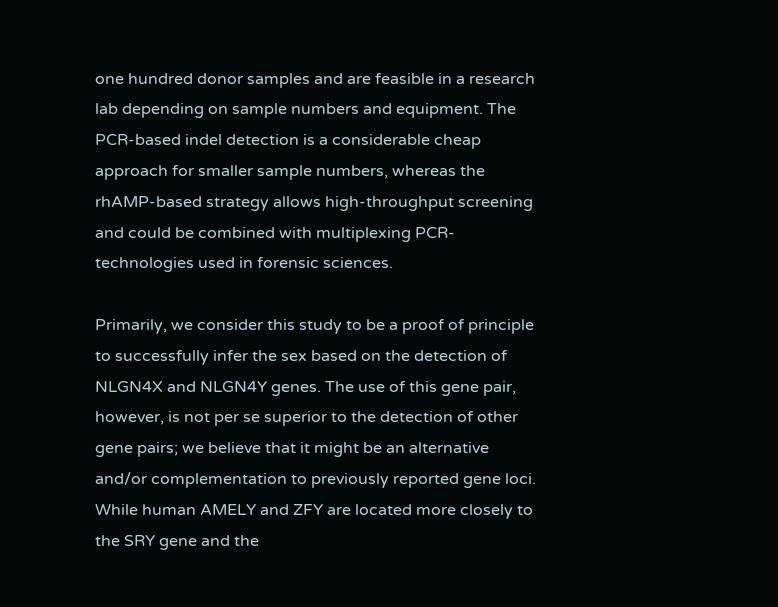one hundred donor samples and are feasible in a research lab depending on sample numbers and equipment. The PCR-based indel detection is a considerable cheap approach for smaller sample numbers, whereas the rhAMP-based strategy allows high-throughput screening and could be combined with multiplexing PCR-technologies used in forensic sciences.

Primarily, we consider this study to be a proof of principle to successfully infer the sex based on the detection of NLGN4X and NLGN4Y genes. The use of this gene pair, however, is not per se superior to the detection of other gene pairs; we believe that it might be an alternative and/or complementation to previously reported gene loci. While human AMELY and ZFY are located more closely to the SRY gene and the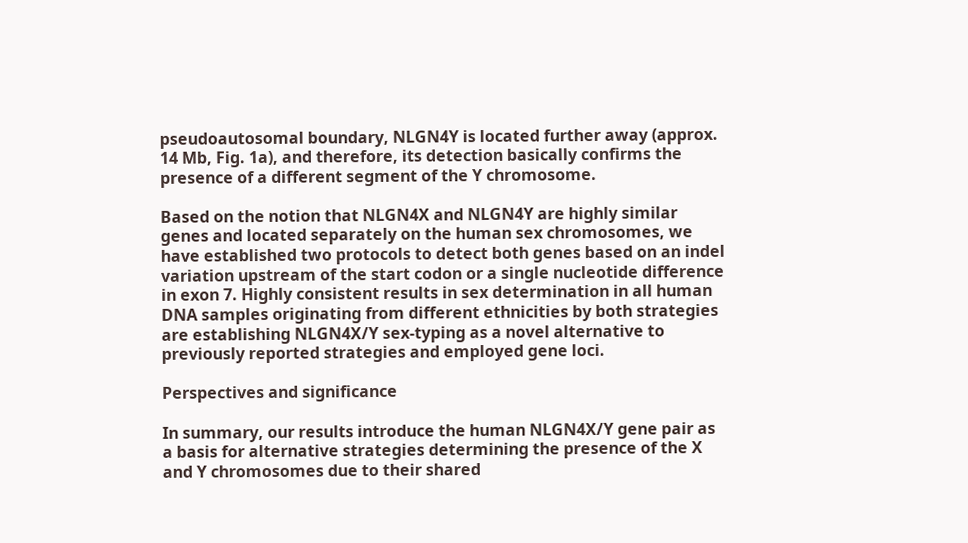pseudoautosomal boundary, NLGN4Y is located further away (approx. 14 Mb, Fig. 1a), and therefore, its detection basically confirms the presence of a different segment of the Y chromosome.

Based on the notion that NLGN4X and NLGN4Y are highly similar genes and located separately on the human sex chromosomes, we have established two protocols to detect both genes based on an indel variation upstream of the start codon or a single nucleotide difference in exon 7. Highly consistent results in sex determination in all human DNA samples originating from different ethnicities by both strategies are establishing NLGN4X/Y sex-typing as a novel alternative to previously reported strategies and employed gene loci.

Perspectives and significance

In summary, our results introduce the human NLGN4X/Y gene pair as a basis for alternative strategies determining the presence of the X and Y chromosomes due to their shared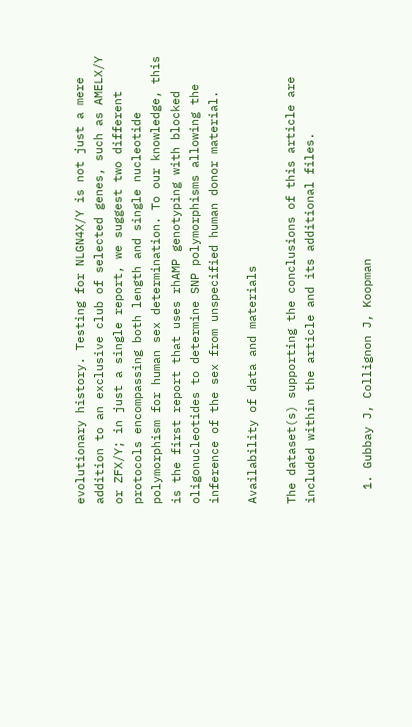evolutionary history. Testing for NLGN4X/Y is not just a mere addition to an exclusive club of selected genes, such as AMELX/Y or ZFX/Y; in just a single report, we suggest two different protocols encompassing both length and single nucleotide polymorphism for human sex determination. To our knowledge, this is the first report that uses rhAMP genotyping with blocked oligonucleotides to determine SNP polymorphisms allowing the inference of the sex from unspecified human donor material.

Availability of data and materials

The dataset(s) supporting the conclusions of this article are included within the article and its additional files.


  1. Gubbay J, Collignon J, Koopman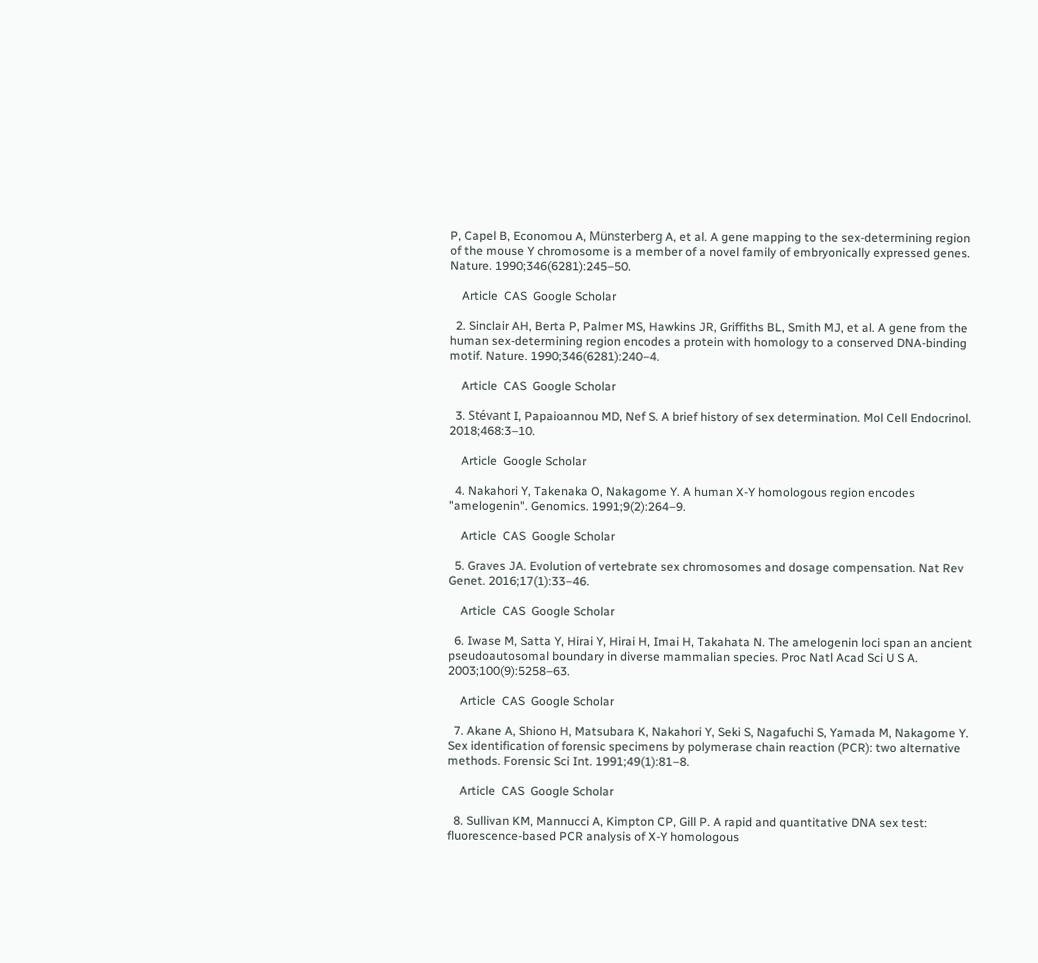P, Capel B, Economou A, Münsterberg A, et al. A gene mapping to the sex-determining region of the mouse Y chromosome is a member of a novel family of embryonically expressed genes. Nature. 1990;346(6281):245–50.

    Article  CAS  Google Scholar

  2. Sinclair AH, Berta P, Palmer MS, Hawkins JR, Griffiths BL, Smith MJ, et al. A gene from the human sex-determining region encodes a protein with homology to a conserved DNA-binding motif. Nature. 1990;346(6281):240–4.

    Article  CAS  Google Scholar

  3. Stévant I, Papaioannou MD, Nef S. A brief history of sex determination. Mol Cell Endocrinol. 2018;468:3–10.

    Article  Google Scholar

  4. Nakahori Y, Takenaka O, Nakagome Y. A human X-Y homologous region encodes "amelogenin". Genomics. 1991;9(2):264–9.

    Article  CAS  Google Scholar

  5. Graves JA. Evolution of vertebrate sex chromosomes and dosage compensation. Nat Rev Genet. 2016;17(1):33–46.

    Article  CAS  Google Scholar

  6. Iwase M, Satta Y, Hirai Y, Hirai H, Imai H, Takahata N. The amelogenin loci span an ancient pseudoautosomal boundary in diverse mammalian species. Proc Natl Acad Sci U S A. 2003;100(9):5258–63.

    Article  CAS  Google Scholar

  7. Akane A, Shiono H, Matsubara K, Nakahori Y, Seki S, Nagafuchi S, Yamada M, Nakagome Y. Sex identification of forensic specimens by polymerase chain reaction (PCR): two alternative methods. Forensic Sci Int. 1991;49(1):81–8.

    Article  CAS  Google Scholar

  8. Sullivan KM, Mannucci A, Kimpton CP, Gill P. A rapid and quantitative DNA sex test: fluorescence-based PCR analysis of X-Y homologous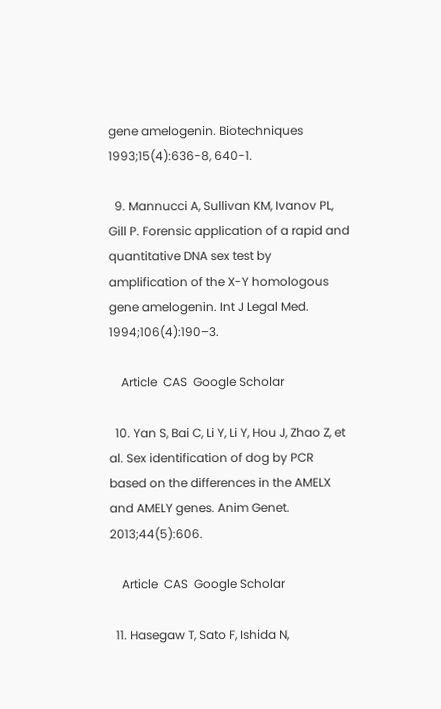gene amelogenin. Biotechniques 1993;15(4):636-8, 640-1.

  9. Mannucci A, Sullivan KM, Ivanov PL, Gill P. Forensic application of a rapid and quantitative DNA sex test by amplification of the X-Y homologous gene amelogenin. Int J Legal Med. 1994;106(4):190–3.

    Article  CAS  Google Scholar

  10. Yan S, Bai C, Li Y, Li Y, Hou J, Zhao Z, et al. Sex identification of dog by PCR based on the differences in the AMELX and AMELY genes. Anim Genet. 2013;44(5):606.

    Article  CAS  Google Scholar

  11. Hasegaw T, Sato F, Ishida N,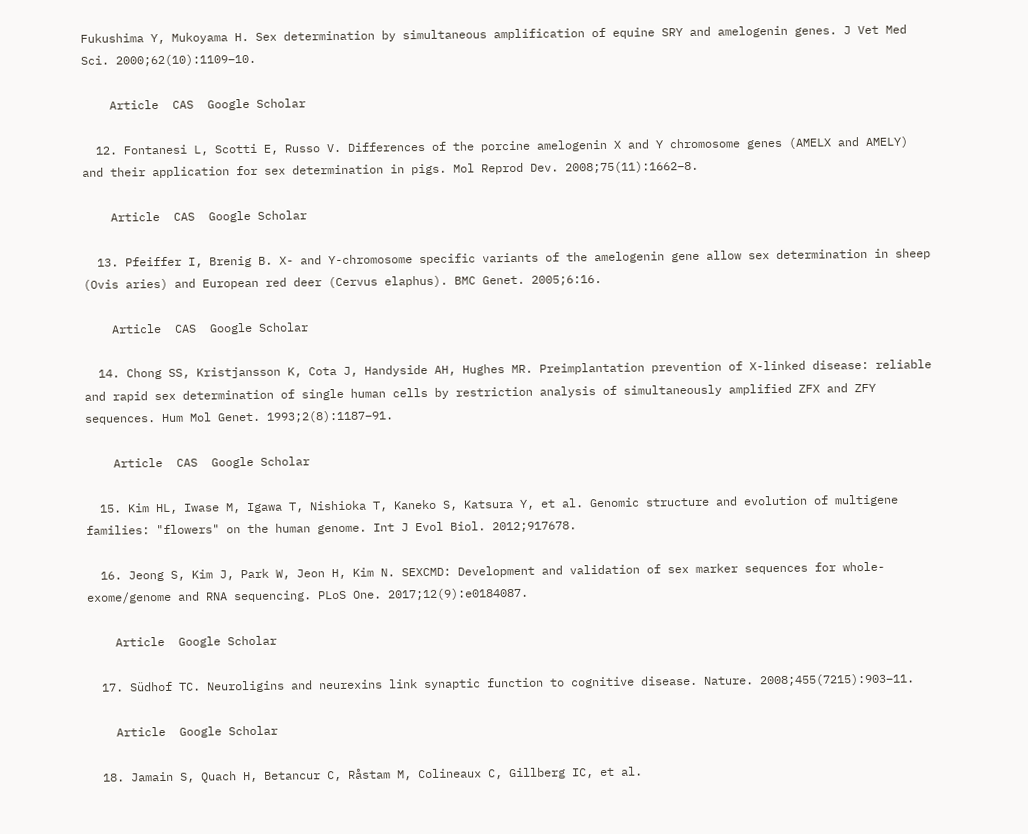Fukushima Y, Mukoyama H. Sex determination by simultaneous amplification of equine SRY and amelogenin genes. J Vet Med Sci. 2000;62(10):1109–10.

    Article  CAS  Google Scholar

  12. Fontanesi L, Scotti E, Russo V. Differences of the porcine amelogenin X and Y chromosome genes (AMELX and AMELY) and their application for sex determination in pigs. Mol Reprod Dev. 2008;75(11):1662–8.

    Article  CAS  Google Scholar

  13. Pfeiffer I, Brenig B. X- and Y-chromosome specific variants of the amelogenin gene allow sex determination in sheep (Ovis aries) and European red deer (Cervus elaphus). BMC Genet. 2005;6:16.

    Article  CAS  Google Scholar

  14. Chong SS, Kristjansson K, Cota J, Handyside AH, Hughes MR. Preimplantation prevention of X-linked disease: reliable and rapid sex determination of single human cells by restriction analysis of simultaneously amplified ZFX and ZFY sequences. Hum Mol Genet. 1993;2(8):1187–91.

    Article  CAS  Google Scholar

  15. Kim HL, Iwase M, Igawa T, Nishioka T, Kaneko S, Katsura Y, et al. Genomic structure and evolution of multigene families: "flowers" on the human genome. Int J Evol Biol. 2012;917678.

  16. Jeong S, Kim J, Park W, Jeon H, Kim N. SEXCMD: Development and validation of sex marker sequences for whole-exome/genome and RNA sequencing. PLoS One. 2017;12(9):e0184087.

    Article  Google Scholar

  17. Südhof TC. Neuroligins and neurexins link synaptic function to cognitive disease. Nature. 2008;455(7215):903–11.

    Article  Google Scholar

  18. Jamain S, Quach H, Betancur C, Råstam M, Colineaux C, Gillberg IC, et al.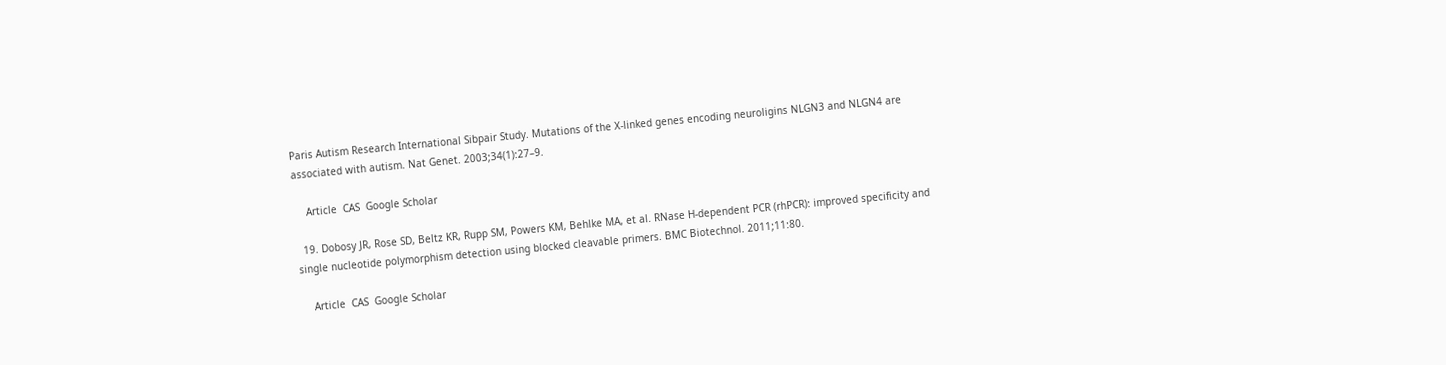Paris Autism Research International Sibpair Study. Mutations of the X-linked genes encoding neuroligins NLGN3 and NLGN4 are associated with autism. Nat Genet. 2003;34(1):27–9.

    Article  CAS  Google Scholar

  19. Dobosy JR, Rose SD, Beltz KR, Rupp SM, Powers KM, Behlke MA, et al. RNase H-dependent PCR (rhPCR): improved specificity and single nucleotide polymorphism detection using blocked cleavable primers. BMC Biotechnol. 2011;11:80.

    Article  CAS  Google Scholar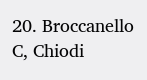20. Broccanello C, Chiodi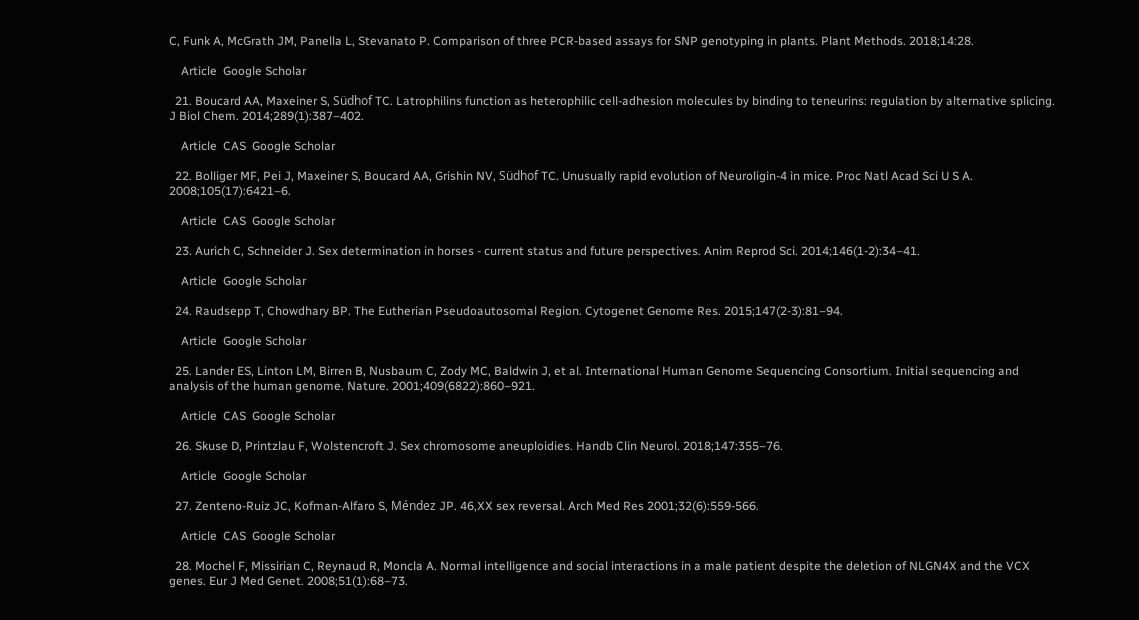C, Funk A, McGrath JM, Panella L, Stevanato P. Comparison of three PCR-based assays for SNP genotyping in plants. Plant Methods. 2018;14:28.

    Article  Google Scholar

  21. Boucard AA, Maxeiner S, Südhof TC. Latrophilins function as heterophilic cell-adhesion molecules by binding to teneurins: regulation by alternative splicing. J Biol Chem. 2014;289(1):387–402.

    Article  CAS  Google Scholar

  22. Bolliger MF, Pei J, Maxeiner S, Boucard AA, Grishin NV, Südhof TC. Unusually rapid evolution of Neuroligin-4 in mice. Proc Natl Acad Sci U S A. 2008;105(17):6421–6.

    Article  CAS  Google Scholar

  23. Aurich C, Schneider J. Sex determination in horses - current status and future perspectives. Anim Reprod Sci. 2014;146(1-2):34–41.

    Article  Google Scholar

  24. Raudsepp T, Chowdhary BP. The Eutherian Pseudoautosomal Region. Cytogenet Genome Res. 2015;147(2-3):81–94.

    Article  Google Scholar

  25. Lander ES, Linton LM, Birren B, Nusbaum C, Zody MC, Baldwin J, et al. International Human Genome Sequencing Consortium. Initial sequencing and analysis of the human genome. Nature. 2001;409(6822):860–921.

    Article  CAS  Google Scholar

  26. Skuse D, Printzlau F, Wolstencroft J. Sex chromosome aneuploidies. Handb Clin Neurol. 2018;147:355–76.

    Article  Google Scholar

  27. Zenteno-Ruiz JC, Kofman-Alfaro S, Méndez JP. 46,XX sex reversal. Arch Med Res 2001;32(6):559-566.

    Article  CAS  Google Scholar

  28. Mochel F, Missirian C, Reynaud R, Moncla A. Normal intelligence and social interactions in a male patient despite the deletion of NLGN4X and the VCX genes. Eur J Med Genet. 2008;51(1):68–73.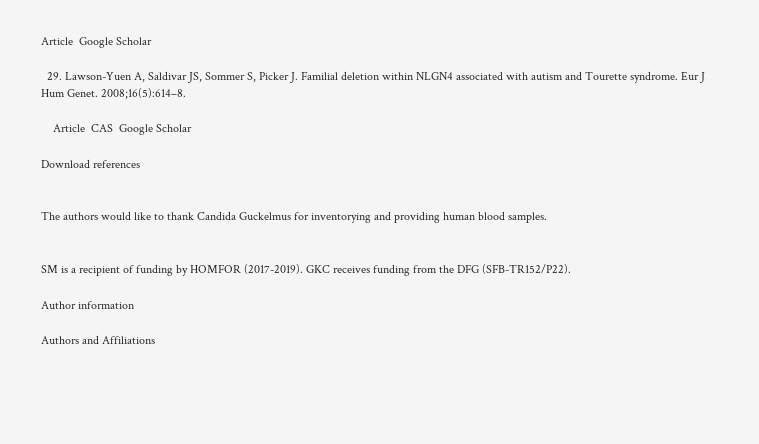Article  Google Scholar

  29. Lawson-Yuen A, Saldivar JS, Sommer S, Picker J. Familial deletion within NLGN4 associated with autism and Tourette syndrome. Eur J Hum Genet. 2008;16(5):614–8.

    Article  CAS  Google Scholar

Download references


The authors would like to thank Candida Guckelmus for inventorying and providing human blood samples.


SM is a recipient of funding by HOMFOR (2017-2019). GKC receives funding from the DFG (SFB-TR152/P22).

Author information

Authors and Affiliations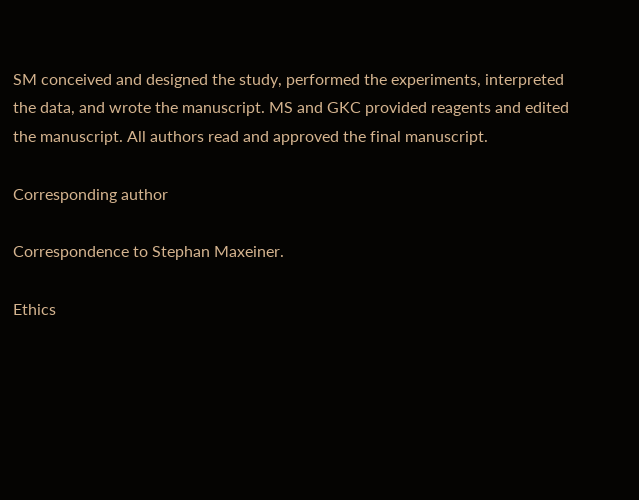SM conceived and designed the study, performed the experiments, interpreted the data, and wrote the manuscript. MS and GKC provided reagents and edited the manuscript. All authors read and approved the final manuscript.

Corresponding author

Correspondence to Stephan Maxeiner.

Ethics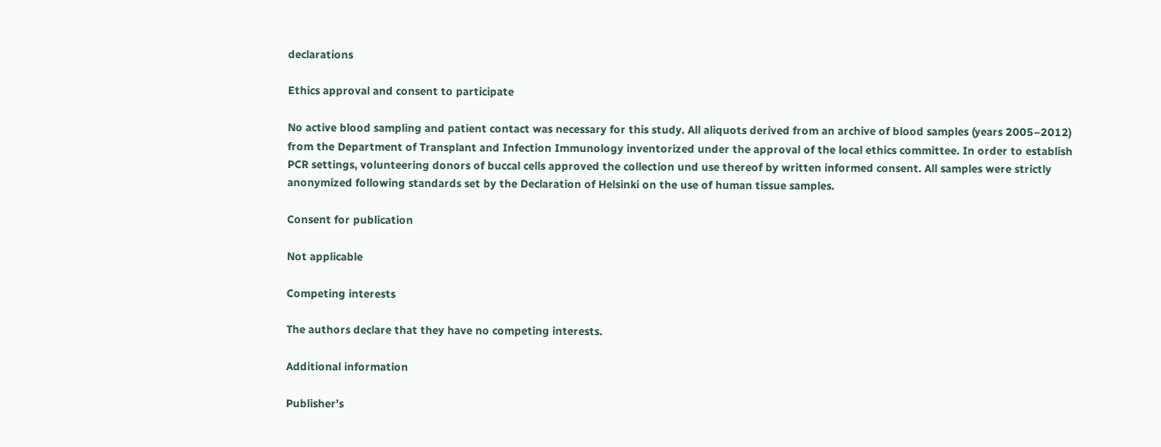declarations

Ethics approval and consent to participate

No active blood sampling and patient contact was necessary for this study. All aliquots derived from an archive of blood samples (years 2005–2012) from the Department of Transplant and Infection Immunology inventorized under the approval of the local ethics committee. In order to establish PCR settings, volunteering donors of buccal cells approved the collection und use thereof by written informed consent. All samples were strictly anonymized following standards set by the Declaration of Helsinki on the use of human tissue samples.

Consent for publication

Not applicable

Competing interests

The authors declare that they have no competing interests.

Additional information

Publisher’s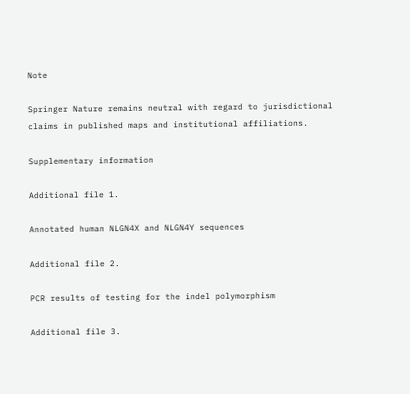Note

Springer Nature remains neutral with regard to jurisdictional claims in published maps and institutional affiliations.

Supplementary information

Additional file 1.

Annotated human NLGN4X and NLGN4Y sequences

Additional file 2.

PCR results of testing for the indel polymorphism

Additional file 3.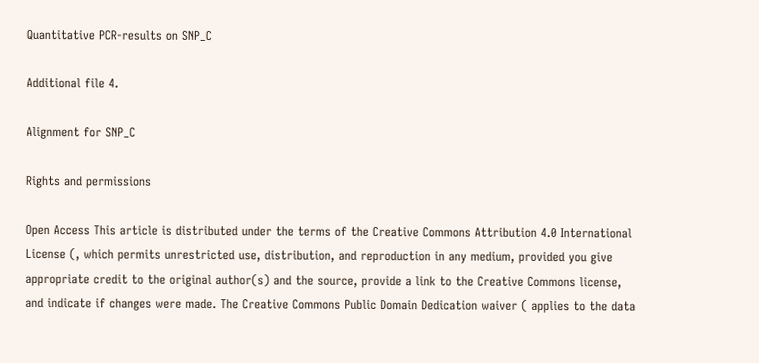Quantitative PCR-results on SNP_C

Additional file 4.

Alignment for SNP_C

Rights and permissions

Open Access This article is distributed under the terms of the Creative Commons Attribution 4.0 International License (, which permits unrestricted use, distribution, and reproduction in any medium, provided you give appropriate credit to the original author(s) and the source, provide a link to the Creative Commons license, and indicate if changes were made. The Creative Commons Public Domain Dedication waiver ( applies to the data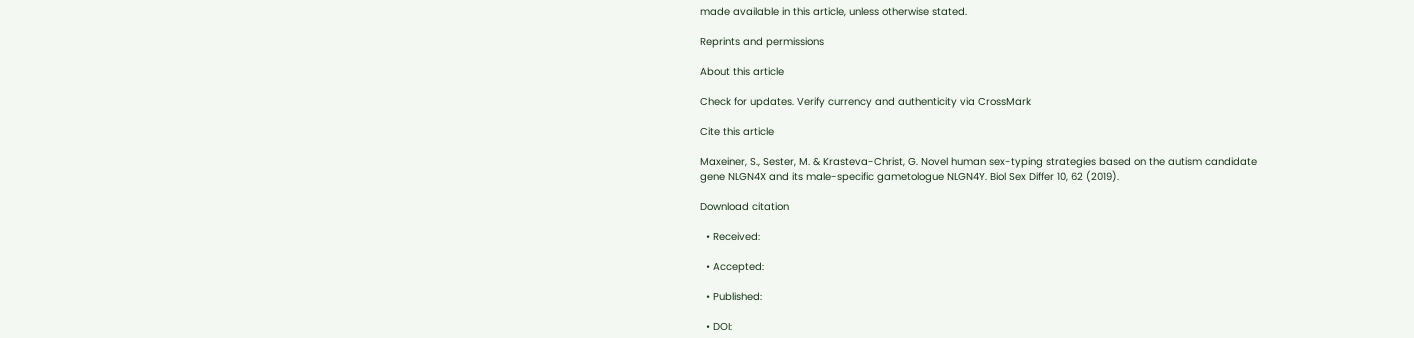made available in this article, unless otherwise stated.

Reprints and permissions

About this article

Check for updates. Verify currency and authenticity via CrossMark

Cite this article

Maxeiner, S., Sester, M. & Krasteva-Christ, G. Novel human sex-typing strategies based on the autism candidate gene NLGN4X and its male-specific gametologue NLGN4Y. Biol Sex Differ 10, 62 (2019).

Download citation

  • Received:

  • Accepted:

  • Published:

  • DOI: